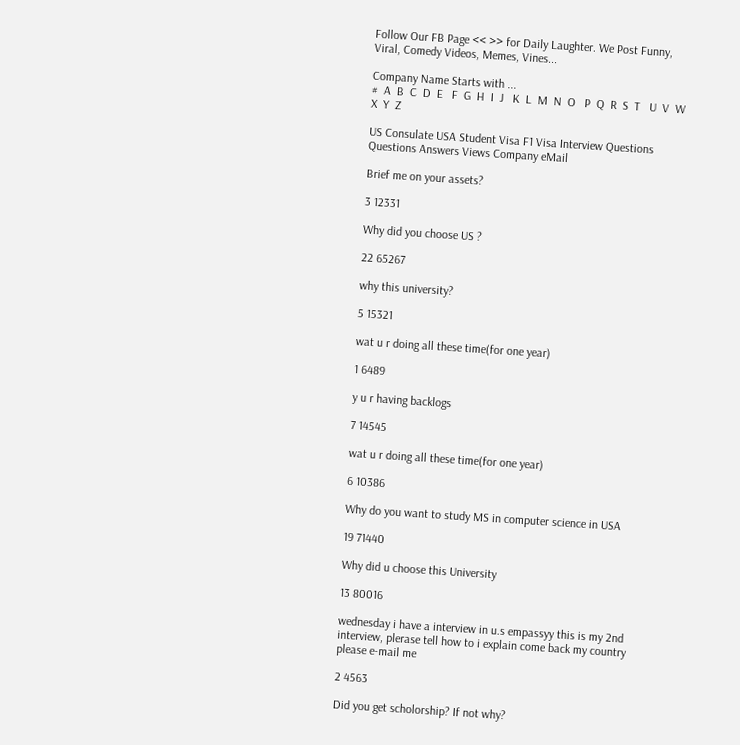Follow Our FB Page << >> for Daily Laughter. We Post Funny, Viral, Comedy Videos, Memes, Vines...

Company Name Starts with ...
#  A  B  C  D  E   F  G  H  I  J   K  L  M  N  O   P  Q  R  S  T   U  V  W  X  Y  Z

US Consulate USA Student Visa F1 Visa Interview Questions
Questions Answers Views Company eMail

Brief me on your assets?

3 12331

Why did you choose US ?

22 65267

why this university?

5 15321

wat u r doing all these time(for one year)

1 6489

y u r having backlogs

7 14545

wat u r doing all these time(for one year)

6 10386

Why do you want to study MS in computer science in USA

19 71440

Why did u choose this University

13 80016

wednesday i have a interview in u.s empassyy this is my 2nd interview, plerase tell how to i explain come back my country please e-mail me

2 4563

Did you get scholorship? If not why?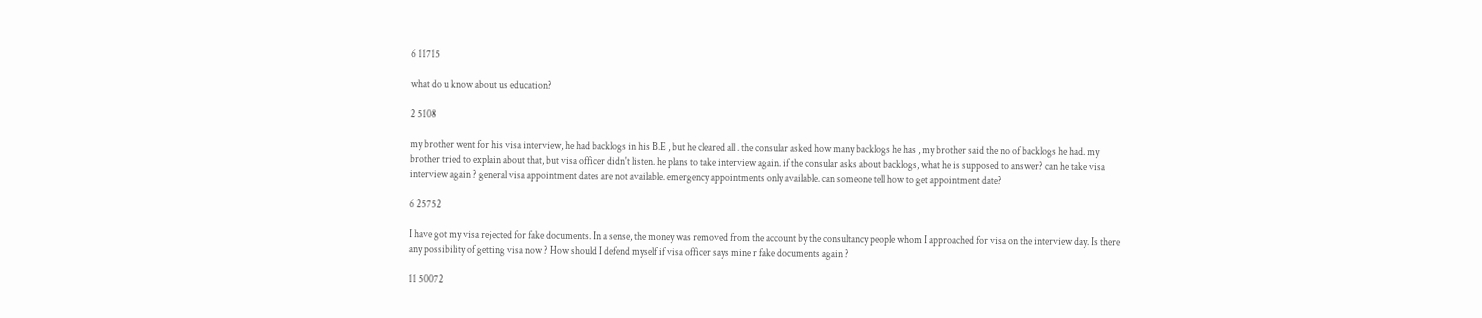6 11715

what do u know about us education?

2 5108

my brother went for his visa interview, he had backlogs in his B.E , but he cleared all . the consular asked how many backlogs he has , my brother said the no of backlogs he had. my brother tried to explain about that, but visa officer didn't listen. he plans to take interview again. if the consular asks about backlogs, what he is supposed to answer? can he take visa interview again ? general visa appointment dates are not available. emergency appointments only available. can someone tell how to get appointment date?

6 25752

I have got my visa rejected for fake documents. In a sense, the money was removed from the account by the consultancy people whom I approached for visa on the interview day. Is there any possibility of getting visa now ? How should I defend myself if visa officer says mine r fake documents again ?

11 50072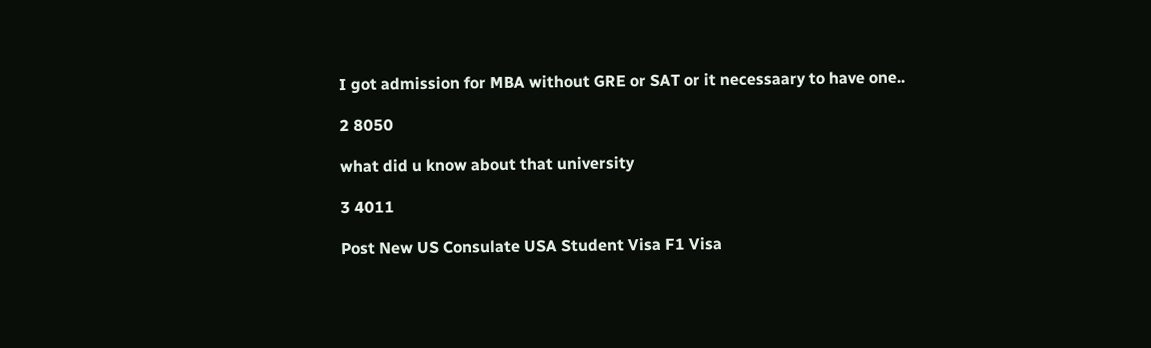I got admission for MBA without GRE or SAT or it necessaary to have one..

2 8050

what did u know about that university

3 4011

Post New US Consulate USA Student Visa F1 Visa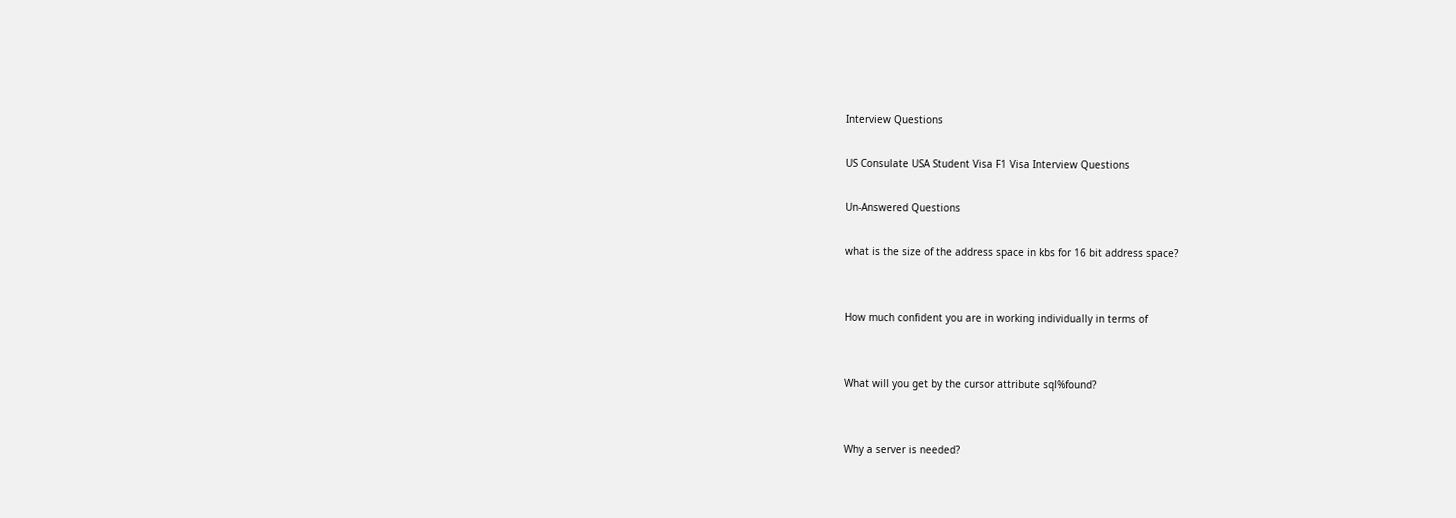Interview Questions

US Consulate USA Student Visa F1 Visa Interview Questions

Un-Answered Questions

what is the size of the address space in kbs for 16 bit address space?


How much confident you are in working individually in terms of


What will you get by the cursor attribute sql%found?


Why a server is needed?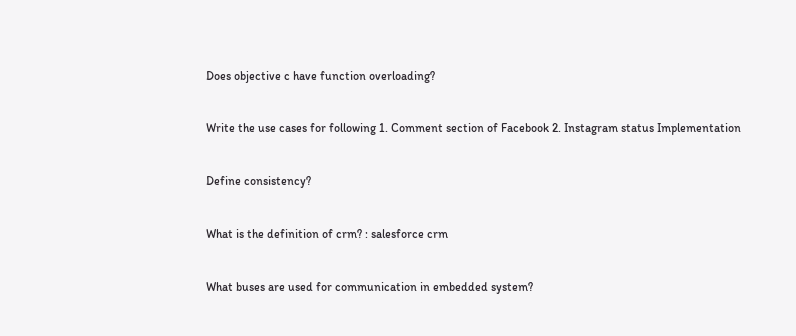Does objective c have function overloading?


Write the use cases for following 1. Comment section of Facebook 2. Instagram status Implementation


Define consistency?


What is the definition of crm? : salesforce crm


What buses are used for communication in embedded system?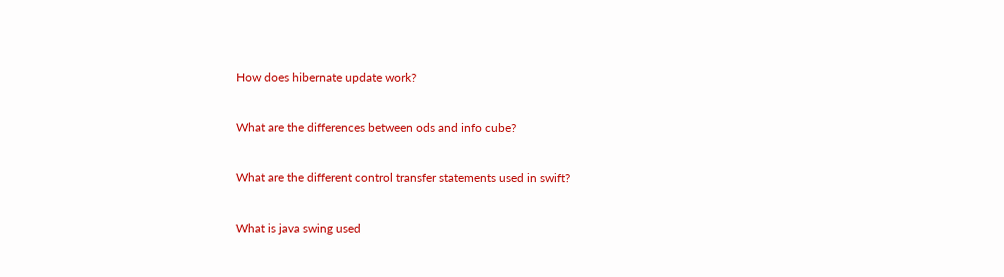How does hibernate update work?


What are the differences between ods and info cube?


What are the different control transfer statements used in swift?


What is java swing used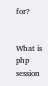for?


What is php session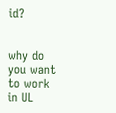id?


why do you want to work in UL